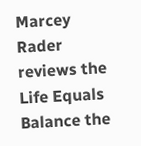Marcey Rader reviews the Life Equals Balance the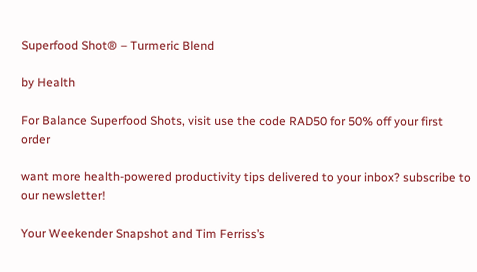Superfood Shot® – Turmeric Blend

by Health

For Balance Superfood Shots, visit use the code RAD50 for 50% off your first order

want more health-powered productivity tips delivered to your inbox? subscribe to our newsletter!

Your Weekender Snapshot and Tim Ferriss’s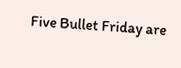Five Bullet Friday are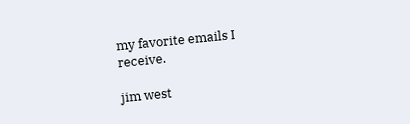my favorite emails I receive.

jim west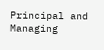Principal and Managing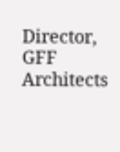Director, GFF Architects